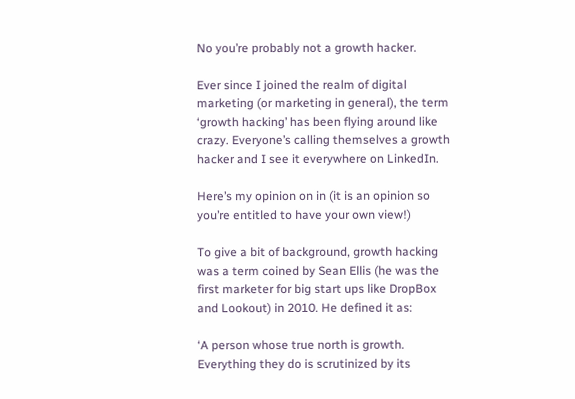No you’re probably not a growth hacker.

Ever since I joined the realm of digital marketing (or marketing in general), the term ‘growth hacking’ has been flying around like crazy. Everyone’s calling themselves a growth hacker and I see it everywhere on LinkedIn.

Here’s my opinion on in (it is an opinion so you’re entitled to have your own view!)

To give a bit of background, growth hacking was a term coined by Sean Ellis (he was the first marketer for big start ups like DropBox and Lookout) in 2010. He defined it as:

‘A person whose true north is growth. Everything they do is scrutinized by its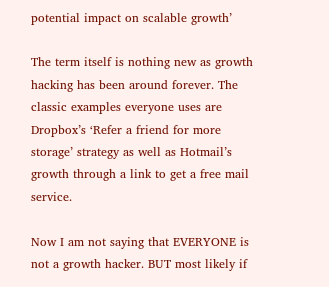potential impact on scalable growth’

The term itself is nothing new as growth hacking has been around forever. The classic examples everyone uses are Dropbox’s ‘Refer a friend for more storage’ strategy as well as Hotmail’s growth through a link to get a free mail service.

Now I am not saying that EVERYONE is not a growth hacker. BUT most likely if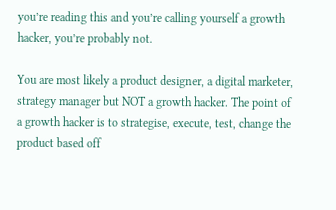you’re reading this and you’re calling yourself a growth hacker, you’re probably not.

You are most likely a product designer, a digital marketer, strategy manager but NOT a growth hacker. The point of a growth hacker is to strategise, execute, test, change the product based off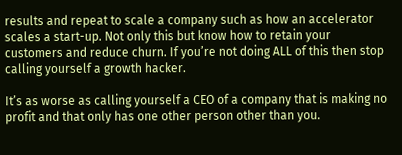results and repeat to scale a company such as how an accelerator scales a start-up. Not only this but know how to retain your customers and reduce churn. If you’re not doing ALL of this then stop calling yourself a growth hacker.

It’s as worse as calling yourself a CEO of a company that is making no profit and that only has one other person other than you.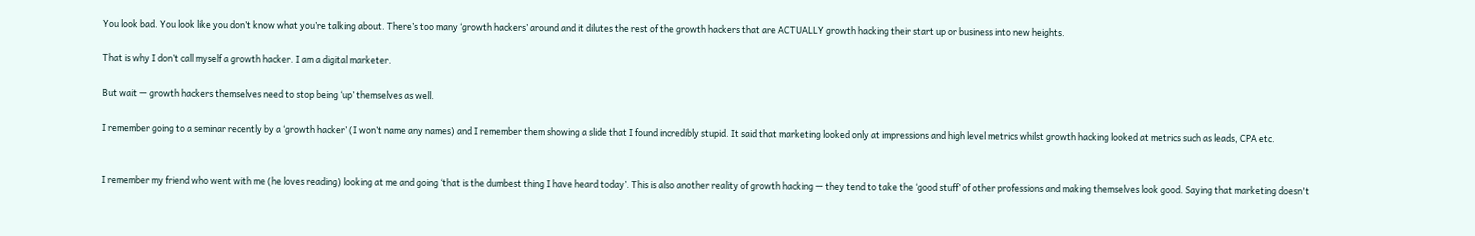You look bad. You look like you don’t know what you’re talking about. There’s too many ‘growth hackers’ around and it dilutes the rest of the growth hackers that are ACTUALLY growth hacking their start up or business into new heights.

That is why I don’t call myself a growth hacker. I am a digital marketer.

But wait — growth hackers themselves need to stop being ‘up’ themselves as well.

I remember going to a seminar recently by a ‘growth hacker’ (I won’t name any names) and I remember them showing a slide that I found incredibly stupid. It said that marketing looked only at impressions and high level metrics whilst growth hacking looked at metrics such as leads, CPA etc.


I remember my friend who went with me (he loves reading) looking at me and going ‘that is the dumbest thing I have heard today’. This is also another reality of growth hacking — they tend to take the ‘good stuff’ of other professions and making themselves look good. Saying that marketing doesn't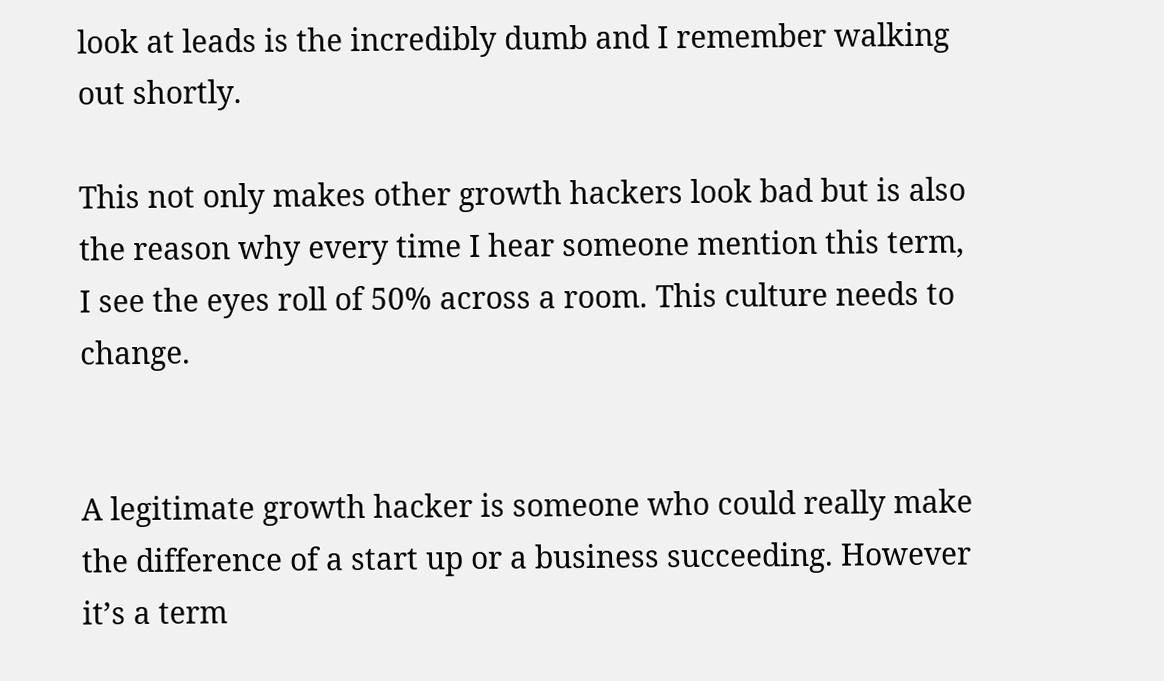look at leads is the incredibly dumb and I remember walking out shortly.

This not only makes other growth hackers look bad but is also the reason why every time I hear someone mention this term, I see the eyes roll of 50% across a room. This culture needs to change.


A legitimate growth hacker is someone who could really make the difference of a start up or a business succeeding. However it’s a term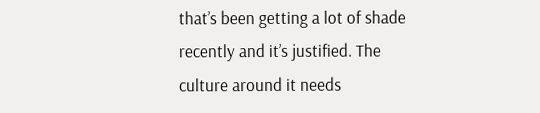that’s been getting a lot of shade recently and it’s justified. The culture around it needs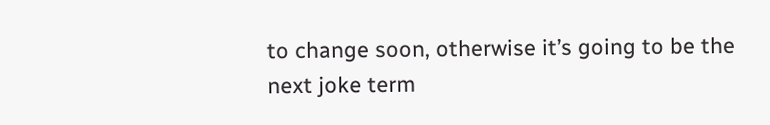to change soon, otherwise it’s going to be the next joke term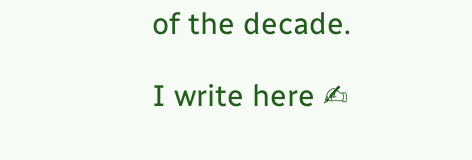of the decade.

I write here ✍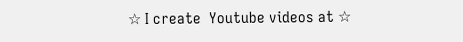☆ I create  Youtube videos at ☆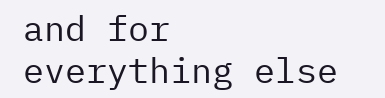and for everything else